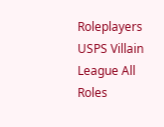Roleplayers USPS Villain League All Roles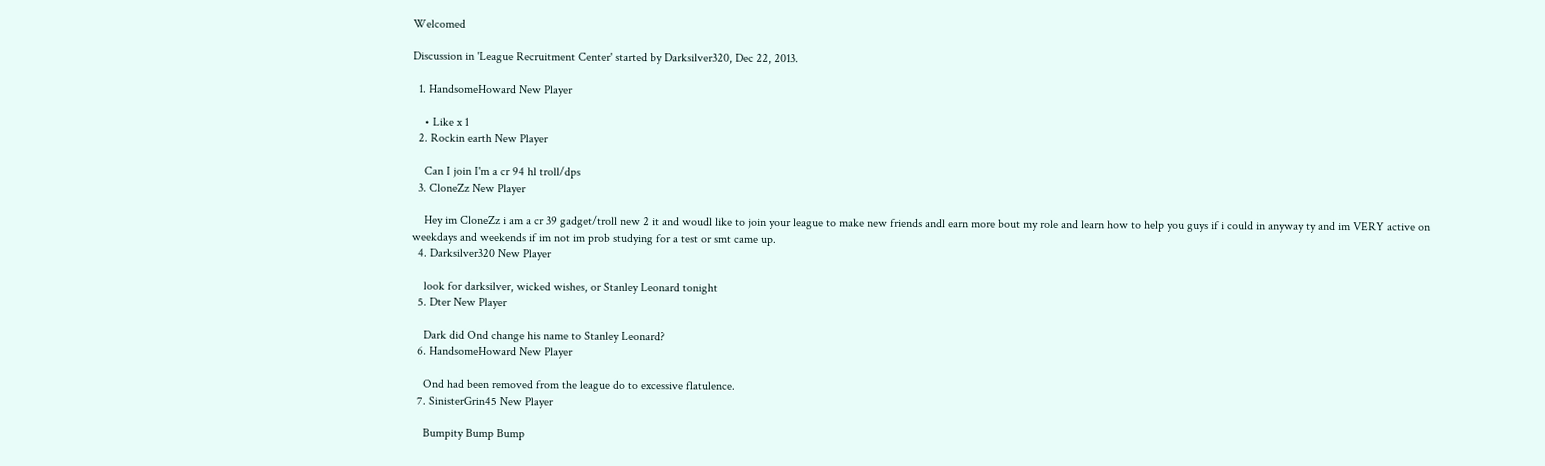Welcomed

Discussion in 'League Recruitment Center' started by Darksilver320, Dec 22, 2013.

  1. HandsomeHoward New Player

    • Like x 1
  2. Rockin earth New Player

    Can I join I'm a cr 94 hl troll/dps
  3. CloneZz New Player

    Hey im CloneZz i am a cr 39 gadget/troll new 2 it and woudl like to join your league to make new friends andl earn more bout my role and learn how to help you guys if i could in anyway ty and im VERY active on weekdays and weekends if im not im prob studying for a test or smt came up.
  4. Darksilver320 New Player

    look for darksilver, wicked wishes, or Stanley Leonard tonight
  5. Dter New Player

    Dark did Ond change his name to Stanley Leonard?
  6. HandsomeHoward New Player

    Ond had been removed from the league do to excessive flatulence.
  7. SinisterGrin45 New Player

    Bumpity Bump Bump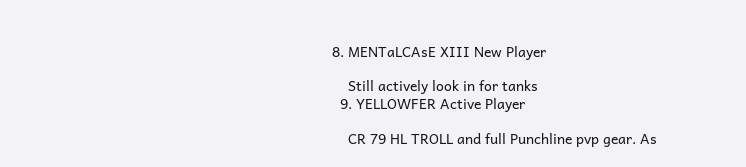8. MENTaLCAsE XIII New Player

    Still actively look in for tanks
  9. YELLOWFER Active Player

    CR 79 HL TROLL and full Punchline pvp gear. As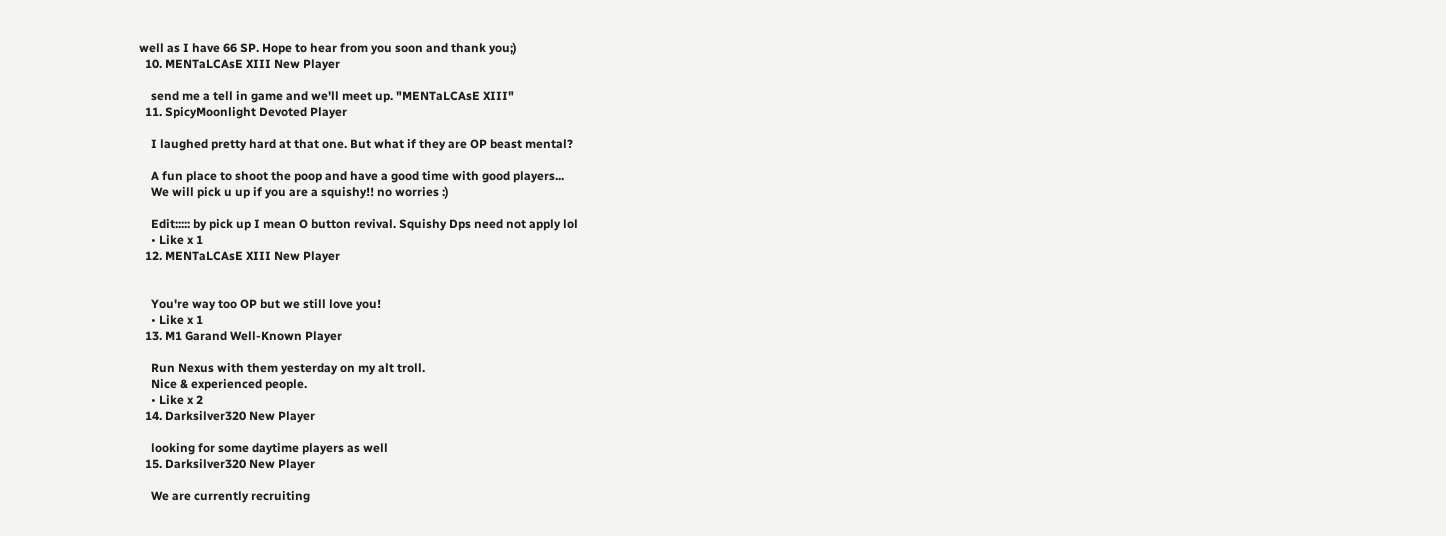well as I have 66 SP. Hope to hear from you soon and thank you;)
  10. MENTaLCAsE XIII New Player

    send me a tell in game and we'll meet up. "MENTaLCAsE XIII"
  11. SpicyMoonlight Devoted Player

    I laughed pretty hard at that one. But what if they are OP beast mental?

    A fun place to shoot the poop and have a good time with good players...
    We will pick u up if you are a squishy!! no worries :)

    Edit::::: by pick up I mean O button revival. Squishy Dps need not apply lol
    • Like x 1
  12. MENTaLCAsE XIII New Player


    You're way too OP but we still love you!
    • Like x 1
  13. M1 Garand Well-Known Player

    Run Nexus with them yesterday on my alt troll.
    Nice & experienced people.
    • Like x 2
  14. Darksilver320 New Player

    looking for some daytime players as well
  15. Darksilver320 New Player

    We are currently recruiting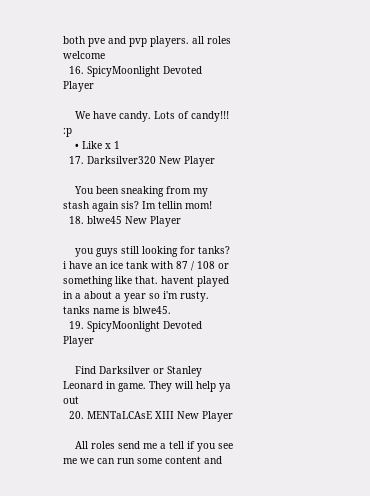both pve and pvp players. all roles welcome
  16. SpicyMoonlight Devoted Player

    We have candy. Lots of candy!!! :p
    • Like x 1
  17. Darksilver320 New Player

    You been sneaking from my stash again sis? Im tellin mom!
  18. blwe45 New Player

    you guys still looking for tanks? i have an ice tank with 87 / 108 or something like that. havent played in a about a year so i'm rusty. tanks name is blwe45.
  19. SpicyMoonlight Devoted Player

    Find Darksilver or Stanley Leonard in game. They will help ya out
  20. MENTaLCAsE XIII New Player

    All roles send me a tell if you see me we can run some content and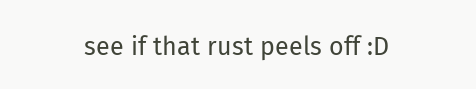see if that rust peels off :D